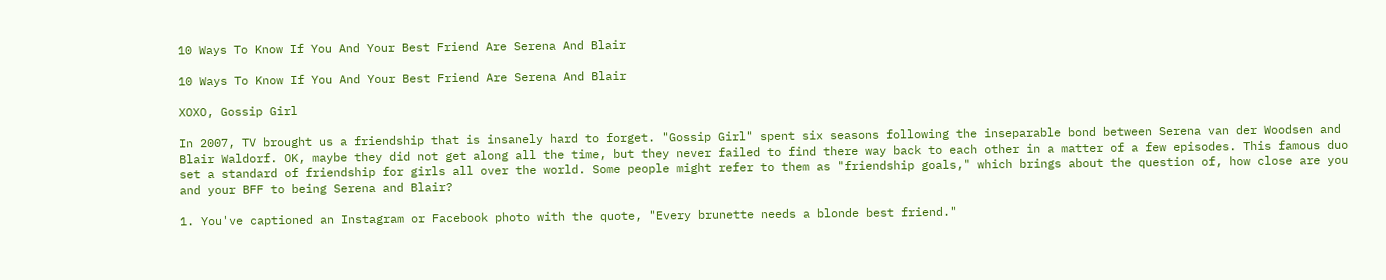10 Ways To Know If You And Your Best Friend Are Serena And Blair

10 Ways To Know If You And Your Best Friend Are Serena And Blair

XOXO, Gossip Girl

In 2007, TV brought us a friendship that is insanely hard to forget. "Gossip Girl" spent six seasons following the inseparable bond between Serena van der Woodsen and Blair Waldorf. OK, maybe they did not get along all the time, but they never failed to find there way back to each other in a matter of a few episodes. This famous duo set a standard of friendship for girls all over the world. Some people might refer to them as "friendship goals," which brings about the question of, how close are you and your BFF to being Serena and Blair?

1. You've captioned an Instagram or Facebook photo with the quote, "Every brunette needs a blonde best friend."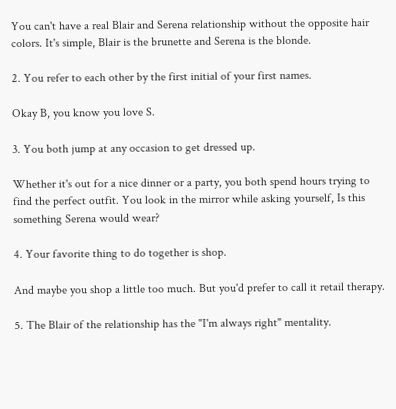You can't have a real Blair and Serena relationship without the opposite hair colors. It's simple, Blair is the brunette and Serena is the blonde.

2. You refer to each other by the first initial of your first names.

Okay B, you know you love S.

3. You both jump at any occasion to get dressed up.

Whether it's out for a nice dinner or a party, you both spend hours trying to find the perfect outfit. You look in the mirror while asking yourself, Is this something Serena would wear?

4. Your favorite thing to do together is shop.

And maybe you shop a little too much. But you'd prefer to call it retail therapy.

5. The Blair of the relationship has the "I'm always right" mentality.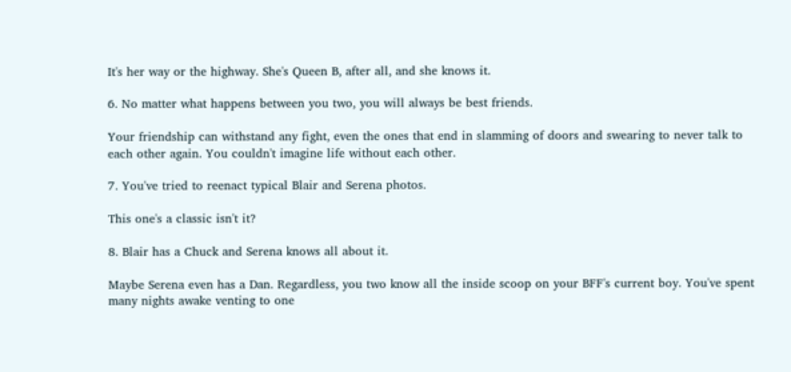It's her way or the highway. She's Queen B, after all, and she knows it.

6. No matter what happens between you two, you will always be best friends.

Your friendship can withstand any fight, even the ones that end in slamming of doors and swearing to never talk to each other again. You couldn't imagine life without each other.

7. You've tried to reenact typical Blair and Serena photos.

This one's a classic isn't it?

8. Blair has a Chuck and Serena knows all about it.

Maybe Serena even has a Dan. Regardless, you two know all the inside scoop on your BFF's current boy. You've spent many nights awake venting to one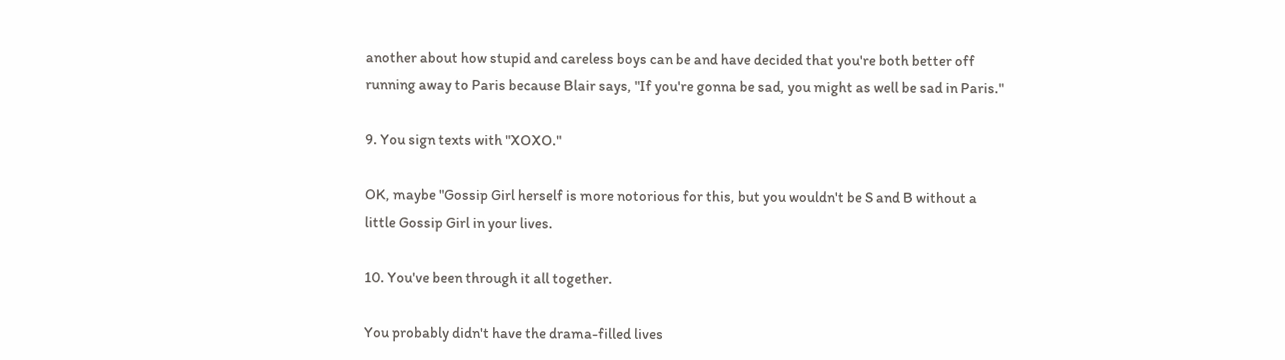another about how stupid and careless boys can be and have decided that you're both better off running away to Paris because Blair says, "If you're gonna be sad, you might as well be sad in Paris."

9. You sign texts with "XOXO."

OK, maybe "Gossip Girl herself is more notorious for this, but you wouldn't be S and B without a little Gossip Girl in your lives.

10. You've been through it all together.

You probably didn't have the drama-filled lives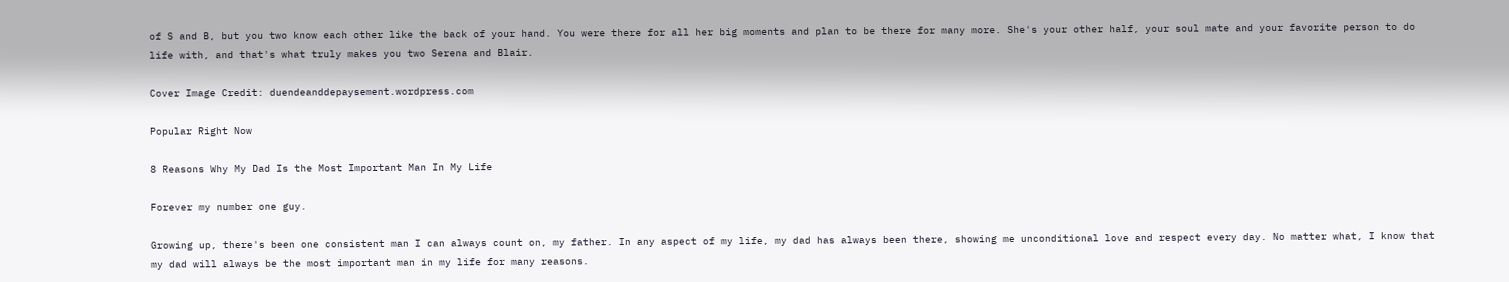of S and B, but you two know each other like the back of your hand. You were there for all her big moments and plan to be there for many more. She's your other half, your soul mate and your favorite person to do life with, and that's what truly makes you two Serena and Blair.

Cover Image Credit: duendeanddepaysement.wordpress.com

Popular Right Now

8 Reasons Why My Dad Is the Most Important Man In My Life

Forever my number one guy.

Growing up, there's been one consistent man I can always count on, my father. In any aspect of my life, my dad has always been there, showing me unconditional love and respect every day. No matter what, I know that my dad will always be the most important man in my life for many reasons.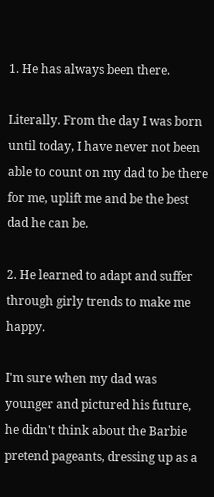1. He has always been there.

Literally. From the day I was born until today, I have never not been able to count on my dad to be there for me, uplift me and be the best dad he can be.

2. He learned to adapt and suffer through girly trends to make me happy.

I'm sure when my dad was younger and pictured his future, he didn't think about the Barbie pretend pageants, dressing up as a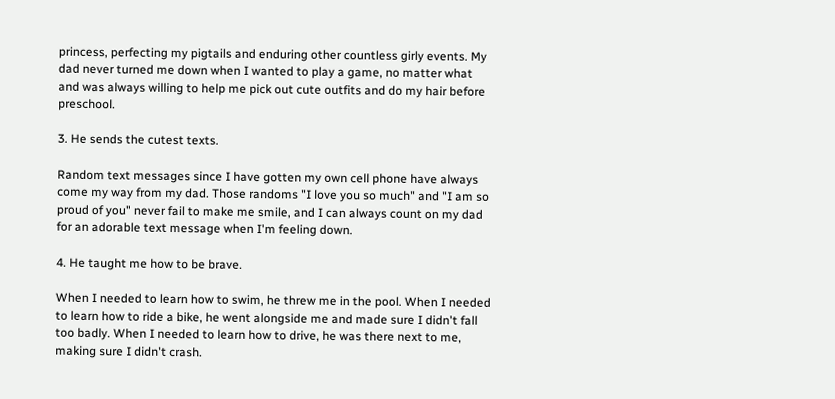princess, perfecting my pigtails and enduring other countless girly events. My dad never turned me down when I wanted to play a game, no matter what and was always willing to help me pick out cute outfits and do my hair before preschool.

3. He sends the cutest texts.

Random text messages since I have gotten my own cell phone have always come my way from my dad. Those randoms "I love you so much" and "I am so proud of you" never fail to make me smile, and I can always count on my dad for an adorable text message when I'm feeling down.

4. He taught me how to be brave.

When I needed to learn how to swim, he threw me in the pool. When I needed to learn how to ride a bike, he went alongside me and made sure I didn't fall too badly. When I needed to learn how to drive, he was there next to me, making sure I didn't crash.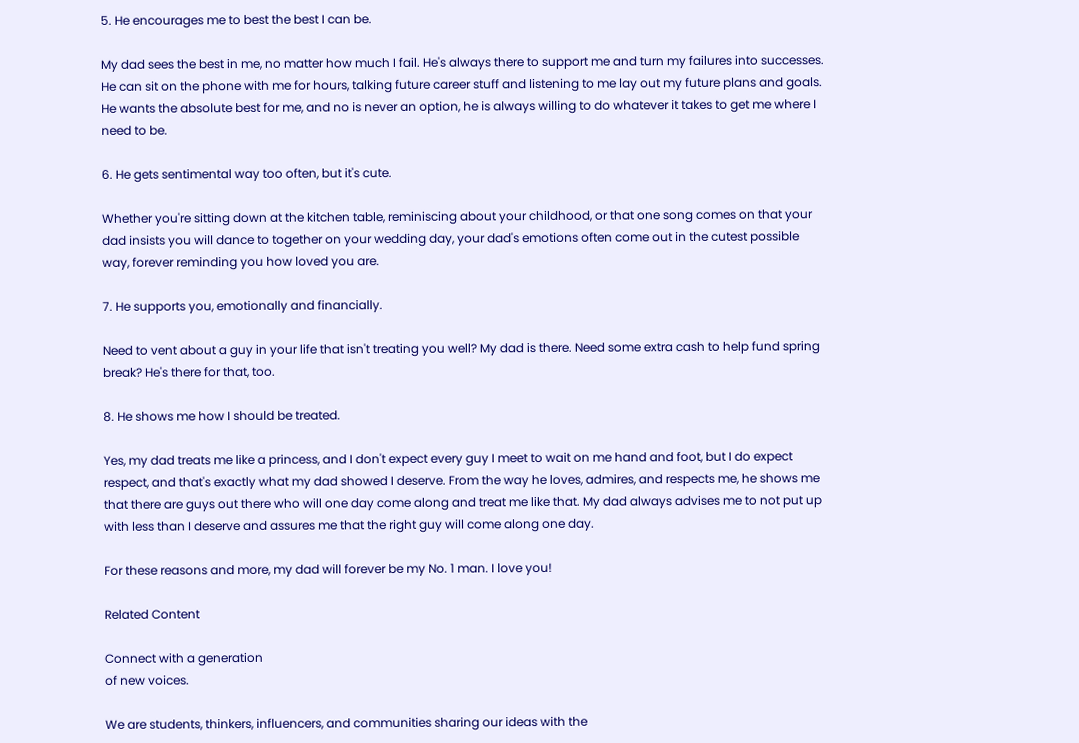5. He encourages me to best the best I can be.

My dad sees the best in me, no matter how much I fail. He's always there to support me and turn my failures into successes. He can sit on the phone with me for hours, talking future career stuff and listening to me lay out my future plans and goals. He wants the absolute best for me, and no is never an option, he is always willing to do whatever it takes to get me where I need to be.

6. He gets sentimental way too often, but it's cute.

Whether you're sitting down at the kitchen table, reminiscing about your childhood, or that one song comes on that your dad insists you will dance to together on your wedding day, your dad's emotions often come out in the cutest possible way, forever reminding you how loved you are.

7. He supports you, emotionally and financially.

Need to vent about a guy in your life that isn't treating you well? My dad is there. Need some extra cash to help fund spring break? He's there for that, too.

8. He shows me how I should be treated.

Yes, my dad treats me like a princess, and I don't expect every guy I meet to wait on me hand and foot, but I do expect respect, and that's exactly what my dad showed I deserve. From the way he loves, admires, and respects me, he shows me that there are guys out there who will one day come along and treat me like that. My dad always advises me to not put up with less than I deserve and assures me that the right guy will come along one day.

For these reasons and more, my dad will forever be my No. 1 man. I love you!

Related Content

Connect with a generation
of new voices.

We are students, thinkers, influencers, and communities sharing our ideas with the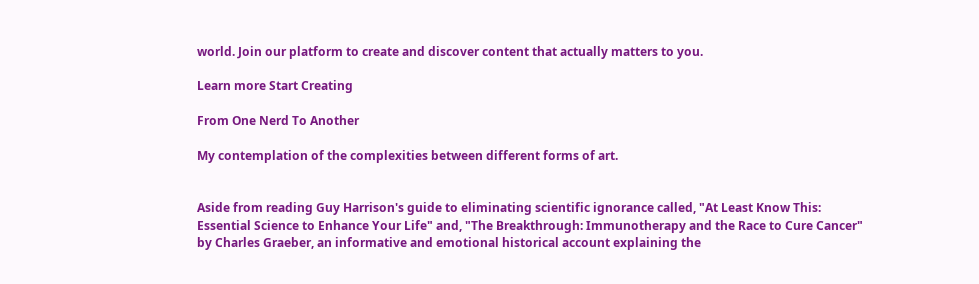world. Join our platform to create and discover content that actually matters to you.

Learn more Start Creating

From One Nerd To Another

My contemplation of the complexities between different forms of art.


Aside from reading Guy Harrison's guide to eliminating scientific ignorance called, "At Least Know This: Essential Science to Enhance Your Life" and, "The Breakthrough: Immunotherapy and the Race to Cure Cancer" by Charles Graeber, an informative and emotional historical account explaining the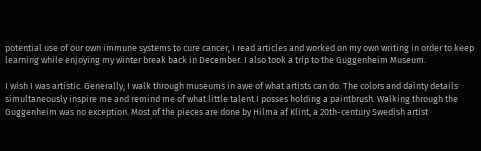potential use of our own immune systems to cure cancer, I read articles and worked on my own writing in order to keep learning while enjoying my winter break back in December. I also took a trip to the Guggenheim Museum.

I wish I was artistic. Generally, I walk through museums in awe of what artists can do. The colors and dainty details simultaneously inspire me and remind me of what little talent I posses holding a paintbrush. Walking through the Guggenheim was no exception. Most of the pieces are done by Hilma af Klint, a 20th-century Swedish artist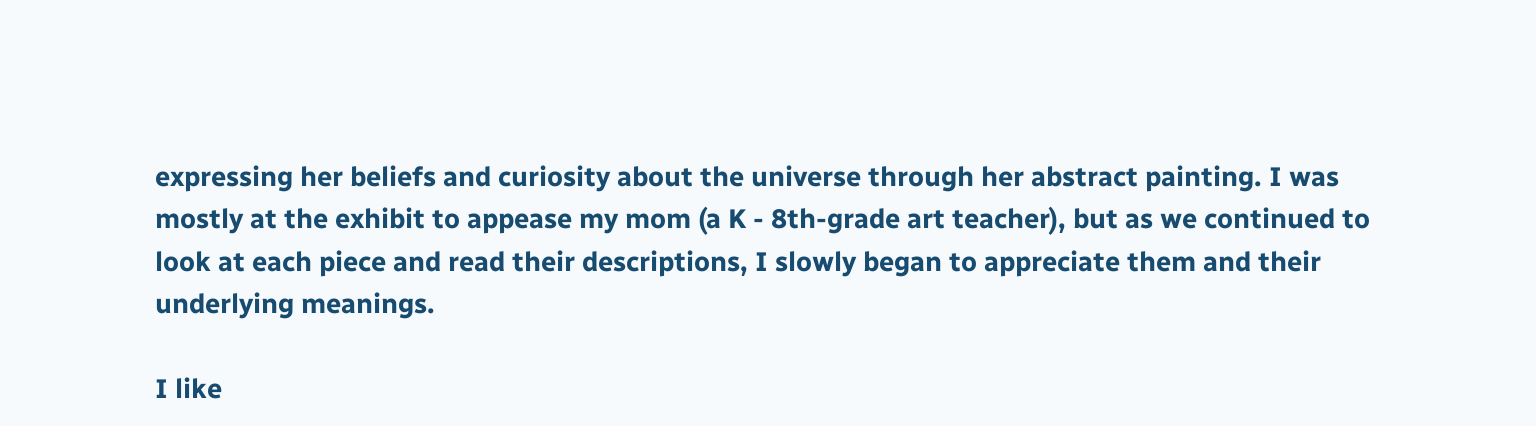expressing her beliefs and curiosity about the universe through her abstract painting. I was mostly at the exhibit to appease my mom (a K - 8th-grade art teacher), but as we continued to look at each piece and read their descriptions, I slowly began to appreciate them and their underlying meanings.

I like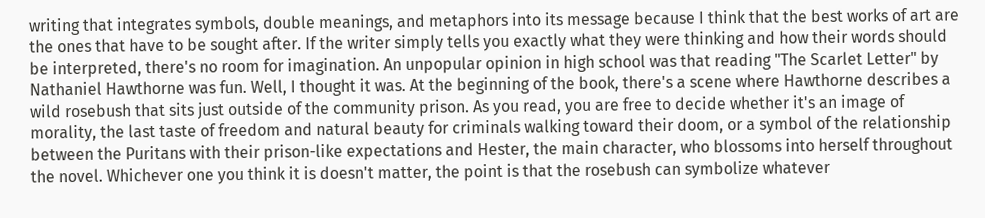writing that integrates symbols, double meanings, and metaphors into its message because I think that the best works of art are the ones that have to be sought after. If the writer simply tells you exactly what they were thinking and how their words should be interpreted, there's no room for imagination. An unpopular opinion in high school was that reading "The Scarlet Letter" by Nathaniel Hawthorne was fun. Well, I thought it was. At the beginning of the book, there's a scene where Hawthorne describes a wild rosebush that sits just outside of the community prison. As you read, you are free to decide whether it's an image of morality, the last taste of freedom and natural beauty for criminals walking toward their doom, or a symbol of the relationship between the Puritans with their prison-like expectations and Hester, the main character, who blossoms into herself throughout the novel. Whichever one you think it is doesn't matter, the point is that the rosebush can symbolize whatever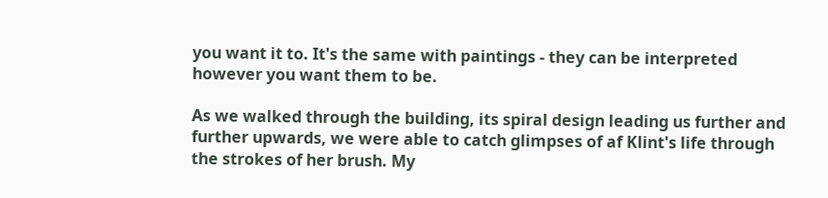you want it to. It's the same with paintings - they can be interpreted however you want them to be.

As we walked through the building, its spiral design leading us further and further upwards, we were able to catch glimpses of af Klint's life through the strokes of her brush. My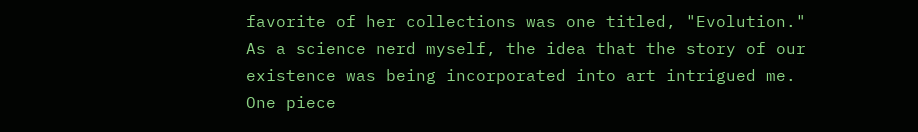favorite of her collections was one titled, "Evolution." As a science nerd myself, the idea that the story of our existence was being incorporated into art intrigued me. One piece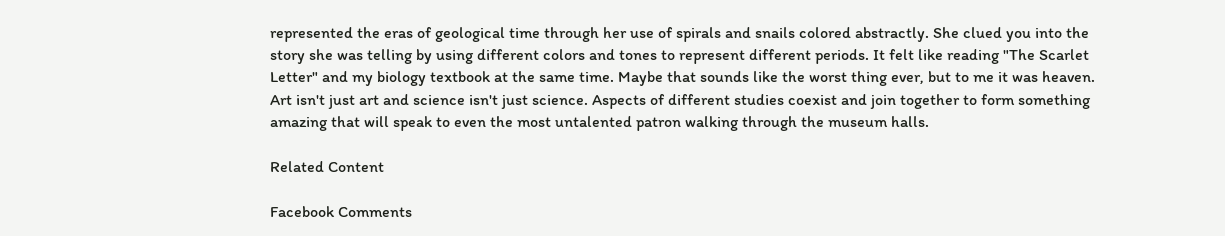represented the eras of geological time through her use of spirals and snails colored abstractly. She clued you into the story she was telling by using different colors and tones to represent different periods. It felt like reading "The Scarlet Letter" and my biology textbook at the same time. Maybe that sounds like the worst thing ever, but to me it was heaven. Art isn't just art and science isn't just science. Aspects of different studies coexist and join together to form something amazing that will speak to even the most untalented patron walking through the museum halls.

Related Content

Facebook Comments